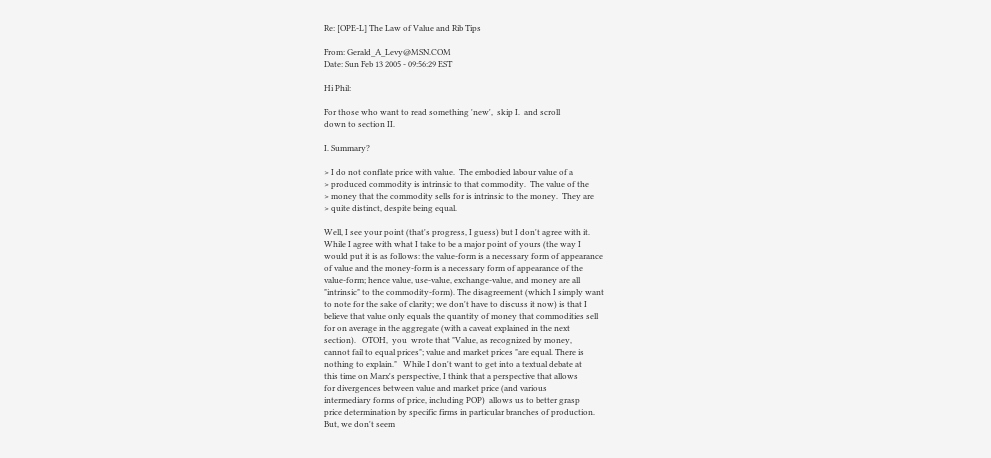Re: [OPE-L] The Law of Value and Rib Tips

From: Gerald_A_Levy@MSN.COM
Date: Sun Feb 13 2005 - 09:56:29 EST

Hi Phil:

For those who want to read something 'new',  skip I.  and scroll
down to section II.

I. Summary?

> I do not conflate price with value.  The embodied labour value of a
> produced commodity is intrinsic to that commodity.  The value of the
> money that the commodity sells for is intrinsic to the money.  They are
> quite distinct, despite being equal.

Well, I see your point (that's progress, I guess) but I don't agree with it.
While I agree with what I take to be a major point of yours (the way I
would put it is as follows: the value-form is a necessary form of appearance
of value and the money-form is a necessary form of appearance of the
value-form; hence value, use-value, exchange-value, and money are all
"intrinsic" to the commodity-form). The disagreement (which I simply want
to note for the sake of clarity; we don't have to discuss it now) is that I
believe that value only equals the quantity of money that commodities sell
for on average in the aggregate (with a caveat explained in the next
section).   OTOH,  you  wrote that "Value, as recognized by money,
cannot fail to equal prices"; value and market prices "are equal. There is
nothing to explain."   While I don't want to get into a textual debate at
this time on Marx's perspective, I think that a perspective that allows
for divergences between value and market price (and various
intermediary forms of price, including POP)  allows us to better grasp
price determination by specific firms in particular branches of production.
But, we don't seem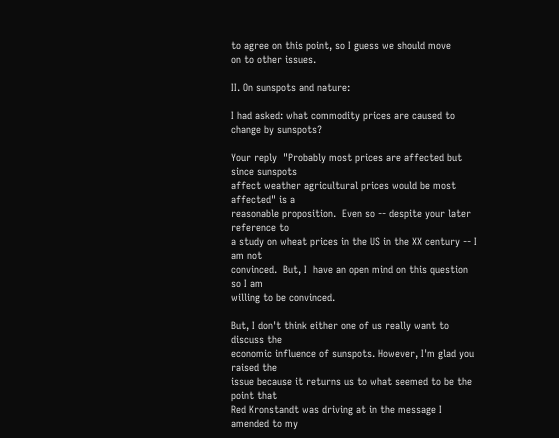to agree on this point, so I guess we should move
on to other issues.

II. On sunspots and nature:

I had asked: what commodity prices are caused to change by sunspots?

Your reply  "Probably most prices are affected but since sunspots
affect weather agricultural prices would be most affected" is a
reasonable proposition.  Even so -- despite your later reference to
a study on wheat prices in the US in the XX century -- I am not
convinced.  But, I  have an open mind on this question so I am
willing to be convinced.

But, I don't think either one of us really want to discuss the
economic influence of sunspots. However, I'm glad you raised the
issue because it returns us to what seemed to be the point that
Red Kronstandt was driving at in the message I amended to my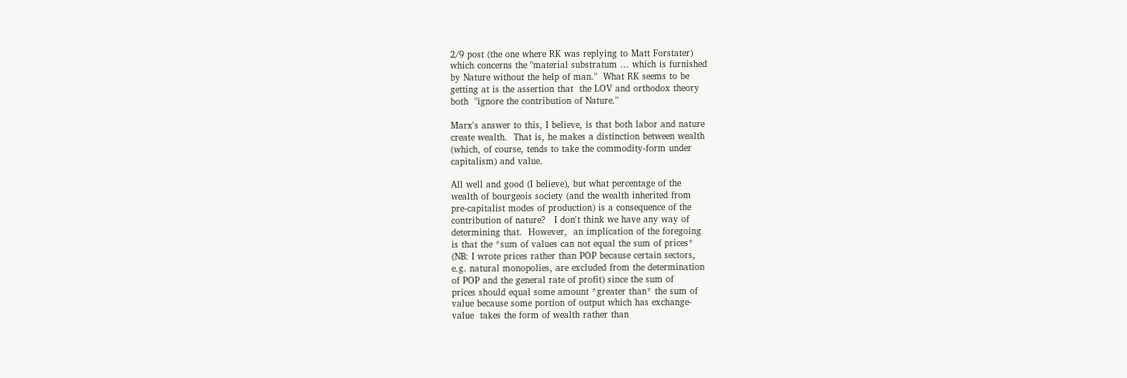2/9 post (the one where RK was replying to Matt Forstater)
which concerns the "material substratum ... which is furnished
by Nature without the help of man."  What RK seems to be
getting at is the assertion that  the LOV and orthodox theory
both  "ignore the contribution of Nature."

Marx's answer to this, I believe, is that both labor and nature
create wealth.  That is, he makes a distinction between wealth
(which, of course, tends to take the commodity-form under
capitalism) and value.

All well and good (I believe), but what percentage of the
wealth of bourgeois society (and the wealth inherited from
pre-capitalist modes of production) is a consequence of the
contribution of nature?   I don't think we have any way of
determining that.  However,  an implication of the foregoing
is that the *sum of values can not equal the sum of prices*
(NB: I wrote prices rather than POP because certain sectors,
e.g. natural monopolies, are excluded from the determination
of POP and the general rate of profit) since the sum of
prices should equal some amount *greater than* the sum of
value because some portion of output which has exchange-
value  takes the form of wealth rather than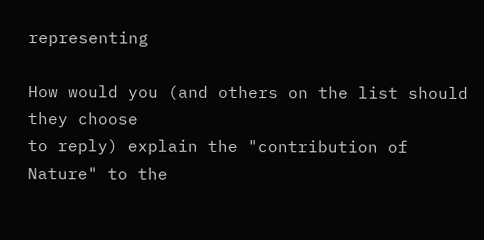representing

How would you (and others on the list should they choose
to reply) explain the "contribution of Nature" to the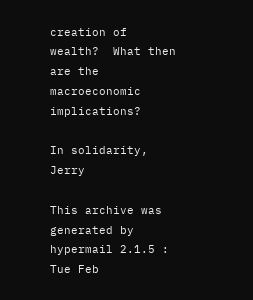creation of
wealth?  What then are the macroeconomic implications?

In solidarity, Jerry

This archive was generated by hypermail 2.1.5 : Tue Feb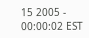15 2005 - 00:00:02 EST